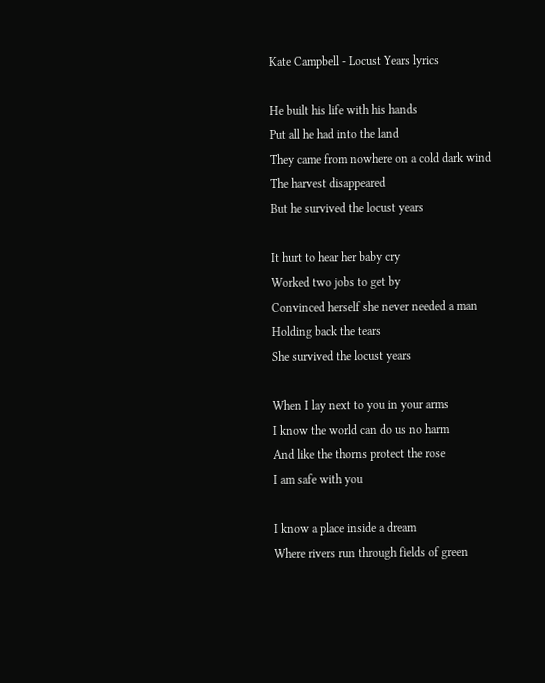Kate Campbell - Locust Years lyrics

He built his life with his hands
Put all he had into the land
They came from nowhere on a cold dark wind
The harvest disappeared
But he survived the locust years

It hurt to hear her baby cry
Worked two jobs to get by
Convinced herself she never needed a man
Holding back the tears
She survived the locust years

When I lay next to you in your arms
I know the world can do us no harm
And like the thorns protect the rose
I am safe with you

I know a place inside a dream
Where rivers run through fields of green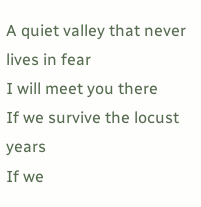A quiet valley that never lives in fear
I will meet you there
If we survive the locust years
If we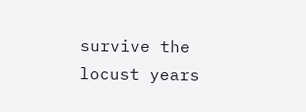survive the locust years